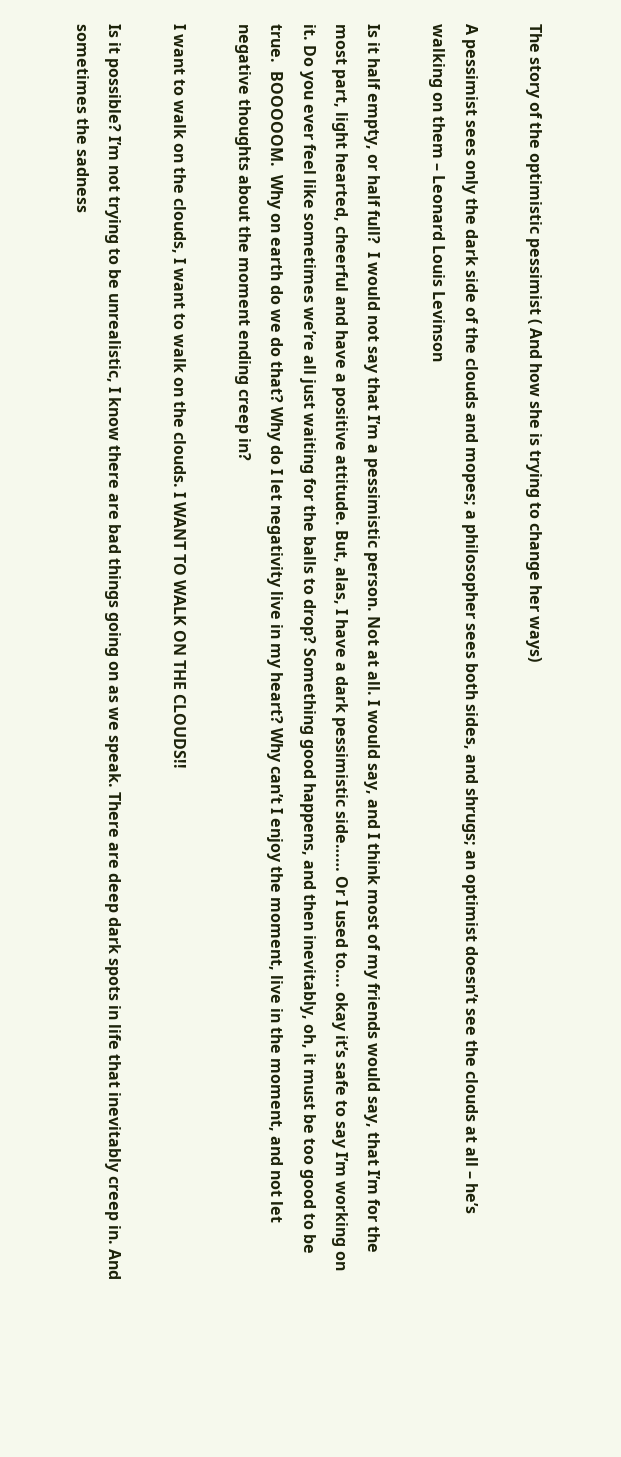The story of the optimistic pessimist ( And how she is trying to change her ways)

A pessimist sees only the dark side of the clouds and mopes; a philosopher sees both sides, and shrugs; an optimist doesn’t see the clouds at all – he’s walking on them – Leonard Louis Levinson

Is it half empty, or half full?  I would not say that I’m a pessimistic person. Not at all. I would say, and I think most of my friends would say, that I’m for the most part, light hearted, cheerful and have a positive attitude. But, alas, I have a dark pessimistic side…… Or I used to…. okay it’s safe to say I’m working on it. Do you ever feel like sometimes we’re all just waiting for the balls to drop? Something good happens, and then inevitably, oh, it must be too good to be true.  BOOOOOM.  Why on earth do we do that? Why do I let negativity live in my heart? Why can’t I enjoy the moment, live in the moment, and not let negative thoughts about the moment ending creep in?

I want to walk on the clouds, I want to walk on the clouds. I WANT TO WALK ON THE CLOUDS!!

Is it possible? I’m not trying to be unrealistic, I know there are bad things going on as we speak. There are deep dark spots in life that inevitably creep in. And sometimes the sadness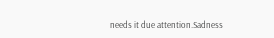needs it due attention.Sadness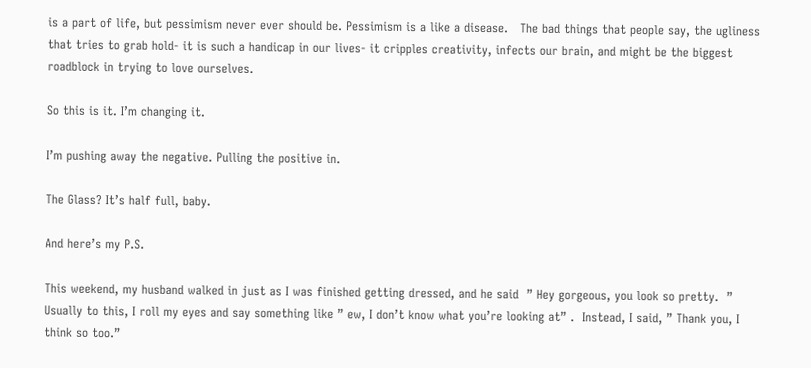is a part of life, but pessimism never ever should be. Pessimism is a like a disease.   The bad things that people say, the ugliness that tries to grab hold- it is such a handicap in our lives- it cripples creativity, infects our brain, and might be the biggest roadblock in trying to love ourselves.

So this is it. I’m changing it.

I’m pushing away the negative. Pulling the positive in.

The Glass? It’s half full, baby.

And here’s my P.S.

This weekend, my husband walked in just as I was finished getting dressed, and he said  ” Hey gorgeous, you look so pretty.  ”  Usually to this, I roll my eyes and say something like ” ew, I don’t know what you’re looking at” .  Instead, I said, ” Thank you, I think so too.”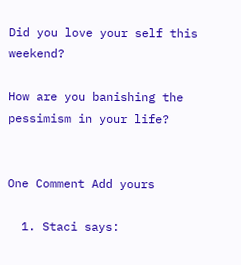Did you love your self this weekend?

How are you banishing the pessimism in your life?


One Comment Add yours

  1. Staci says: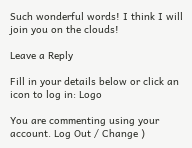Such wonderful words! I think I will join you on the clouds!

Leave a Reply

Fill in your details below or click an icon to log in: Logo

You are commenting using your account. Log Out / Change )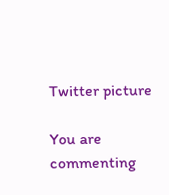Twitter picture

You are commenting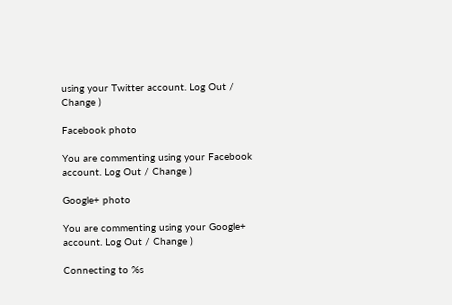using your Twitter account. Log Out / Change )

Facebook photo

You are commenting using your Facebook account. Log Out / Change )

Google+ photo

You are commenting using your Google+ account. Log Out / Change )

Connecting to %s